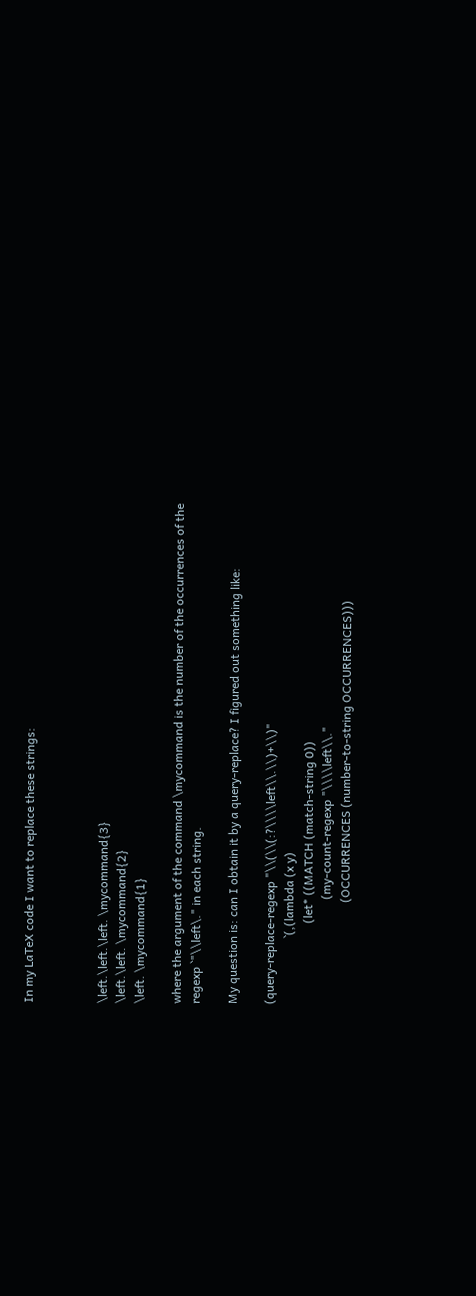In my LaTeX code I want to replace these strings:



\left.\left.\left. \mycommand{3}
\left.\left. \mycommand{2}
\left. \mycommand{1}

where the argument of the command \mycommand is the number of the occurrences of the regexp `"\\left\." in each string.

My question is: can I obtain it by a query-replace? I figured out something like:

(query-replace-regexp "\\(\\(:?\\\\left\\.\\)+\\)"
                      `(,(lambda (x y)
                           (let* ((MATCH (match-string 0))
                                   (my-count-regexp "\\\\left\\."
                                  (OCCURRENCES (number-to-string OCCURRENCES)))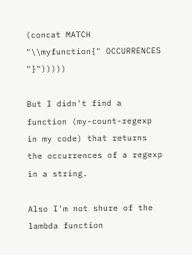(concat MATCH "\\myfunction{" OCCURRENCES "}")))))

But I didn't find a function (my-count-regexp in my code) that returns the occurrences of a regexp in a string.

Also I'm not shure of the lambda function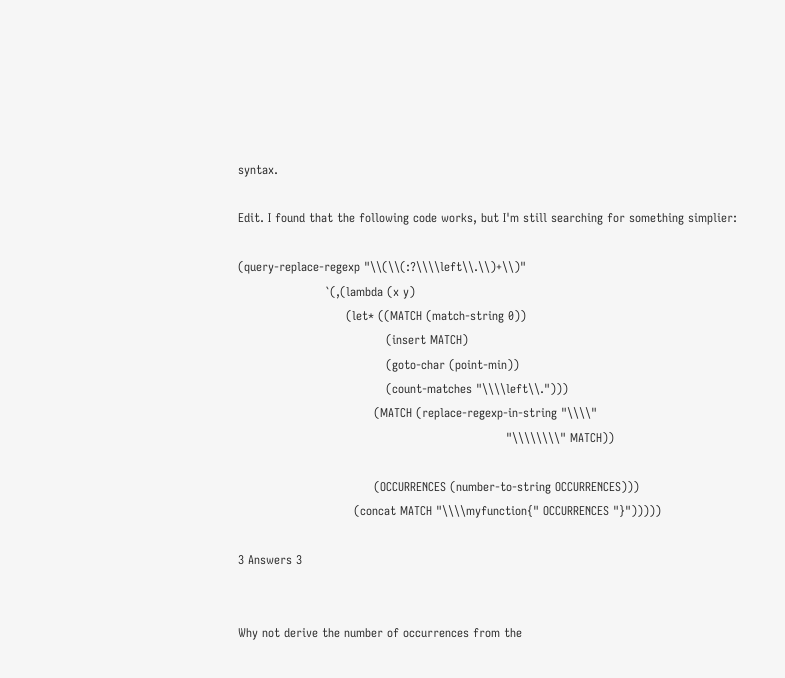syntax.

Edit. I found that the following code works, but I'm still searching for something simplier:

(query-replace-regexp "\\(\\(:?\\\\left\\.\\)+\\)"
                      `(,(lambda (x y)
                           (let* ((MATCH (match-string 0))
                                     (insert MATCH)
                                     (goto-char (point-min))
                                     (count-matches "\\\\left\\.")))
                                  (MATCH (replace-regexp-in-string "\\\\"
                                                                   "\\\\\\\\" MATCH))

                                  (OCCURRENCES (number-to-string OCCURRENCES)))
                             (concat MATCH "\\\\myfunction{" OCCURRENCES "}")))))

3 Answers 3


Why not derive the number of occurrences from the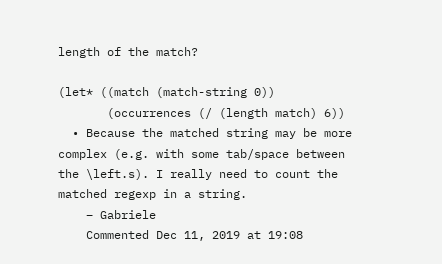length of the match?

(let* ((match (match-string 0))
       (occurrences (/ (length match) 6))
  • Because the matched string may be more complex (e.g. with some tab/space between the \left.s). I really need to count the matched regexp in a string.
    – Gabriele
    Commented Dec 11, 2019 at 19:08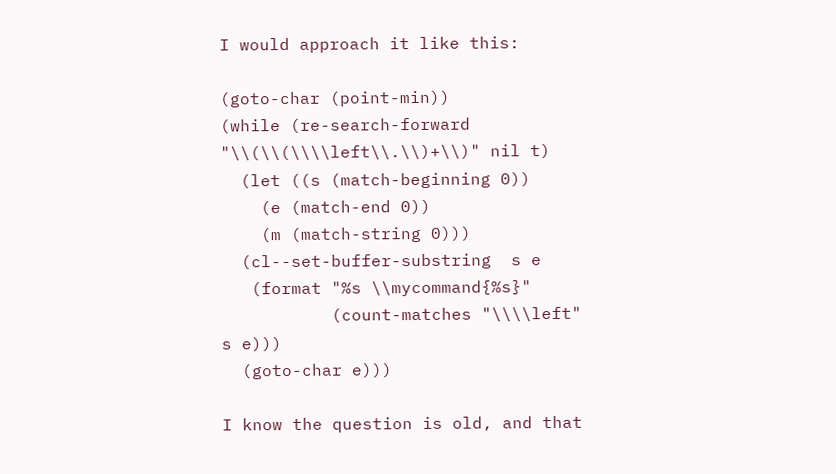I would approach it like this:

(goto-char (point-min))
(while (re-search-forward "\\(\\(\\\\left\\.\\)+\\)" nil t)
  (let ((s (match-beginning 0))
    (e (match-end 0))
    (m (match-string 0)))
  (cl--set-buffer-substring  s e
   (format "%s \\mycommand{%s}"
           (count-matches "\\\\left" s e)))
  (goto-char e)))

I know the question is old, and that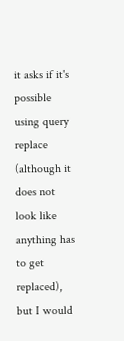it asks if it's possible using query replace (although it does not look like anything has to get replaced), but I would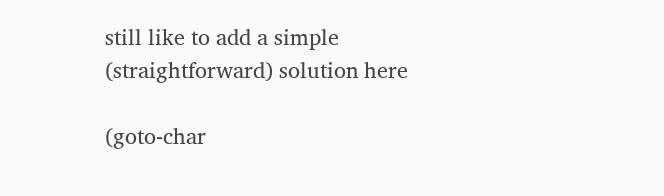still like to add a simple (straightforward) solution here

(goto-char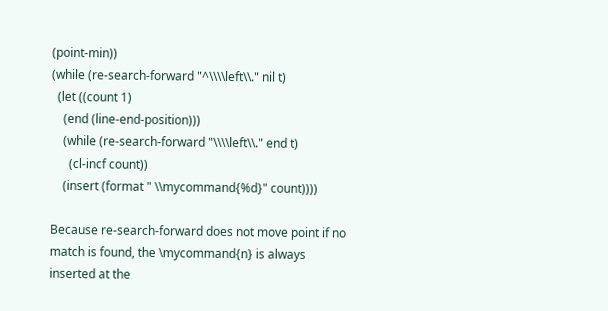(point-min))
(while (re-search-forward "^\\\\left\\." nil t)
  (let ((count 1)
    (end (line-end-position)))
    (while (re-search-forward "\\\\left\\." end t)
      (cl-incf count))
    (insert (format " \\mycommand{%d}" count))))

Because re-search-forward does not move point if no match is found, the \mycommand{n} is always inserted at the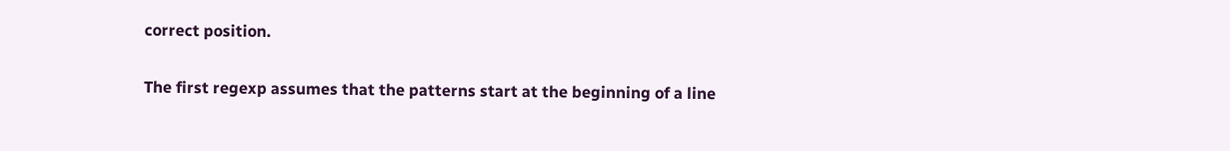correct position.

The first regexp assumes that the patterns start at the beginning of a line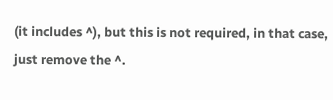(it includes ^), but this is not required, in that case, just remove the ^.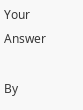Your Answer

By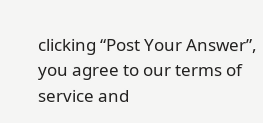clicking “Post Your Answer”, you agree to our terms of service and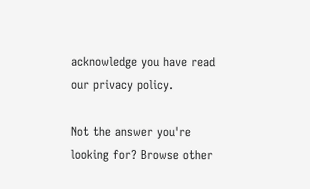acknowledge you have read our privacy policy.

Not the answer you're looking for? Browse other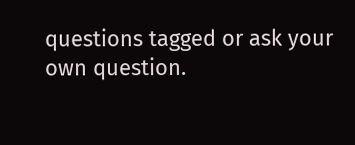questions tagged or ask your own question.